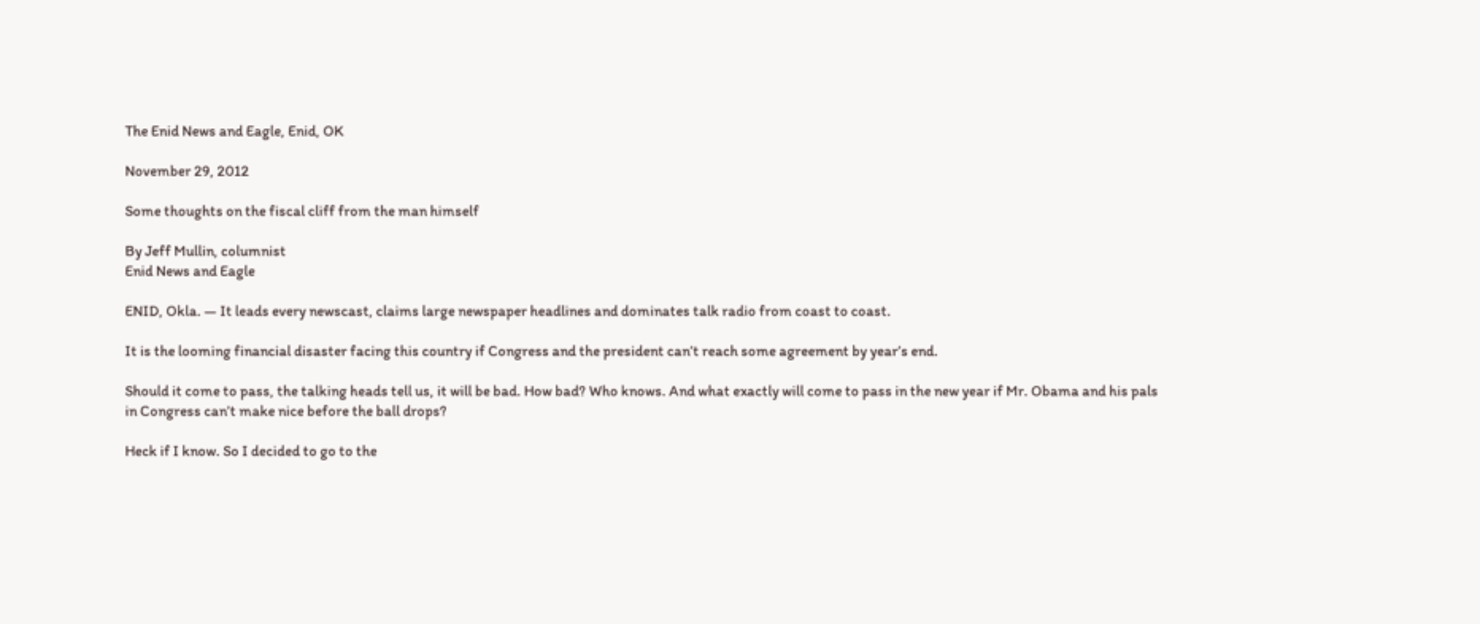The Enid News and Eagle, Enid, OK

November 29, 2012

Some thoughts on the fiscal cliff from the man himself

By Jeff Mullin, columnist
Enid News and Eagle

ENID, Okla. — It leads every newscast, claims large newspaper headlines and dominates talk radio from coast to coast.

It is the looming financial disaster facing this country if Congress and the president can’t reach some agreement by year’s end.

Should it come to pass, the talking heads tell us, it will be bad. How bad? Who knows. And what exactly will come to pass in the new year if Mr. Obama and his pals in Congress can’t make nice before the ball drops?

Heck if I know. So I decided to go to the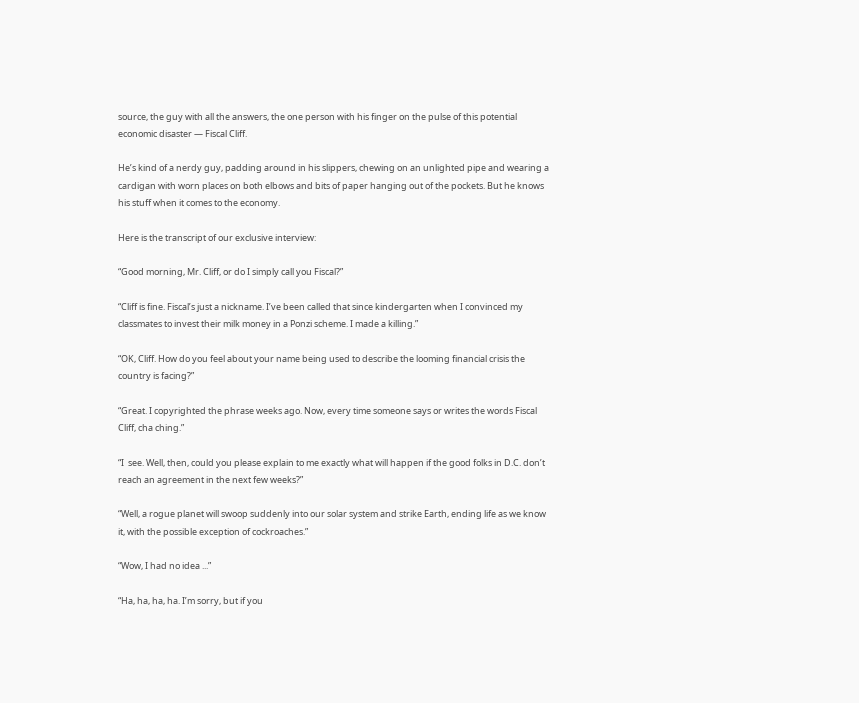source, the guy with all the answers, the one person with his finger on the pulse of this potential economic disaster — Fiscal Cliff.

He’s kind of a nerdy guy, padding around in his slippers, chewing on an unlighted pipe and wearing a cardigan with worn places on both elbows and bits of paper hanging out of the pockets. But he knows his stuff when it comes to the economy.

Here is the transcript of our exclusive interview:

“Good morning, Mr. Cliff, or do I simply call you Fiscal?”

“Cliff is fine. Fiscal’s just a nickname. I’ve been called that since kindergarten when I convinced my classmates to invest their milk money in a Ponzi scheme. I made a killing.”

“OK, Cliff. How do you feel about your name being used to describe the looming financial crisis the country is facing?”

“Great. I copyrighted the phrase weeks ago. Now, every time someone says or writes the words Fiscal Cliff, cha ching.”

“I  see. Well, then, could you please explain to me exactly what will happen if the good folks in D.C. don’t reach an agreement in the next few weeks?”

“Well, a rogue planet will swoop suddenly into our solar system and strike Earth, ending life as we know it, with the possible exception of cockroaches.”

“Wow, I had no idea ...”

“Ha, ha, ha, ha. I’m sorry, but if you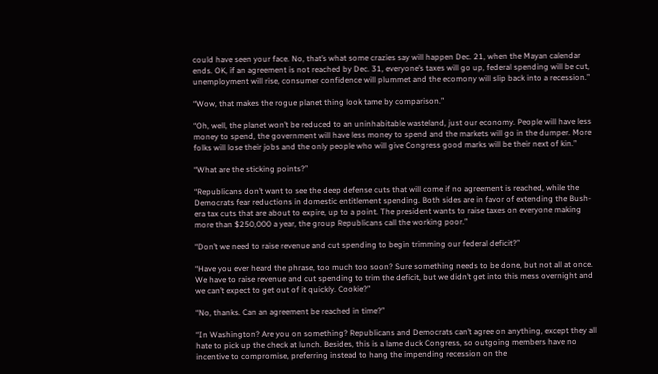could have seen your face. No, that’s what some crazies say will happen Dec. 21, when the Mayan calendar ends. OK, if an agreement is not reached by Dec. 31, everyone’s taxes will go up, federal spending will be cut, unemployment will rise, consumer confidence will plummet and the ecomony will slip back into a recession.”

“Wow, that makes the rogue planet thing look tame by comparison.”

“Oh, well, the planet won’t be reduced to an uninhabitable wasteland, just our economy. People will have less money to spend, the government will have less money to spend and the markets will go in the dumper. More folks will lose their jobs and the only people who will give Congress good marks will be their next of kin.”

“What are the sticking points?”

“Republicans don’t want to see the deep defense cuts that will come if no agreement is reached, while the Democrats fear reductions in domestic entitlement spending. Both sides are in favor of extending the Bush-era tax cuts that are about to expire, up to a point. The president wants to raise taxes on everyone making more than $250,000 a year, the group Republicans call the working poor.”

“Don’t we need to raise revenue and cut spending to begin trimming our federal deficit?”

“Have you ever heard the phrase, too much too soon? Sure something needs to be done, but not all at once. We have to raise revenue and cut spending to trim the deficit, but we didn’t get into this mess overnight and we can’t expect to get out of it quickly. Cookie?”

“No, thanks. Can an agreement be reached in time?”

“In Washington? Are you on something? Republicans and Democrats can’t agree on anything, except they all hate to pick up the check at lunch. Besides, this is a lame duck Congress, so outgoing members have no incentive to compromise, preferring instead to hang the impending recession on the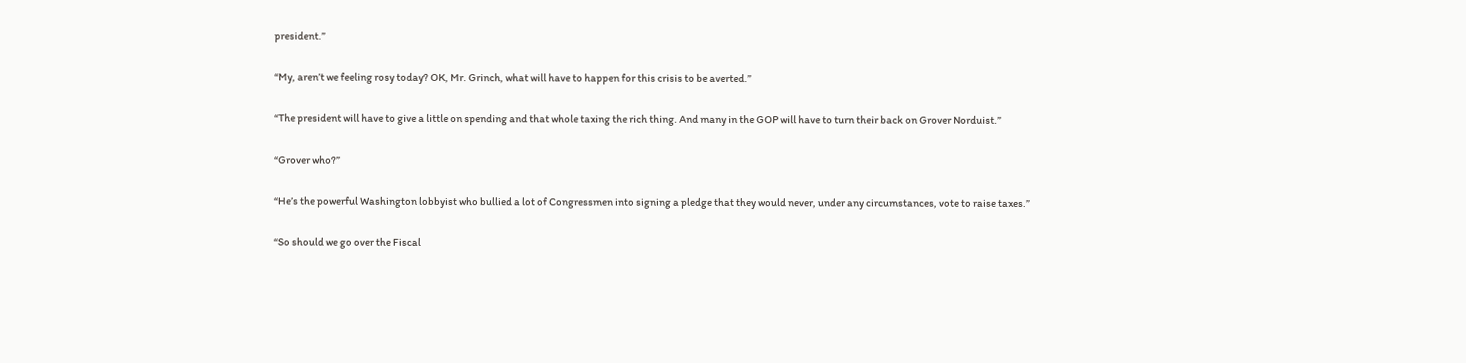president.”

“My, aren’t we feeling rosy today? OK, Mr. Grinch, what will have to happen for this crisis to be averted.”

“The president will have to give a little on spending and that whole taxing the rich thing. And many in the GOP will have to turn their back on Grover Norduist.”

“Grover who?”

“He’s the powerful Washington lobbyist who bullied a lot of Congressmen into signing a pledge that they would never, under any circumstances, vote to raise taxes.”

“So should we go over the Fiscal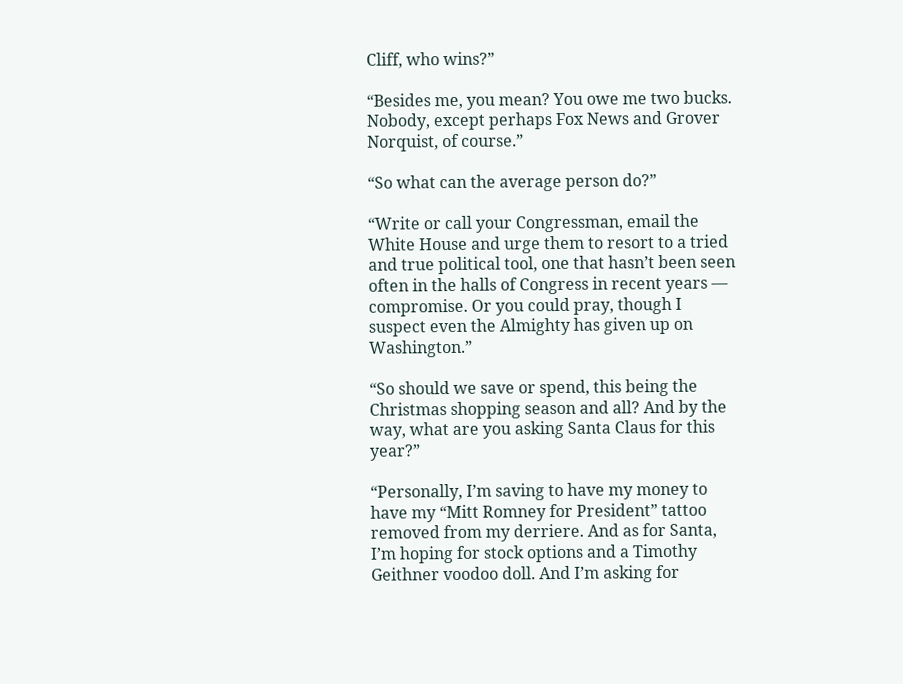Cliff, who wins?”

“Besides me, you mean? You owe me two bucks. Nobody, except perhaps Fox News and Grover Norquist, of course.”

“So what can the average person do?”

“Write or call your Congressman, email the White House and urge them to resort to a tried and true political tool, one that hasn’t been seen often in the halls of Congress in recent years — compromise. Or you could pray, though I suspect even the Almighty has given up on Washington.”

“So should we save or spend, this being the Christmas shopping season and all? And by the way, what are you asking Santa Claus for this year?”

“Personally, I’m saving to have my money to have my “Mitt Romney for President” tattoo removed from my derriere. And as for Santa, I’m hoping for stock options and a Timothy Geithner voodoo doll. And I’m asking for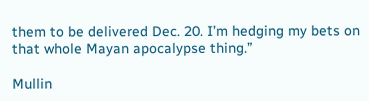them to be delivered Dec. 20. I’m hedging my bets on that whole Mayan apocalypse thing.”

Mullin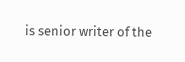is senior writer of the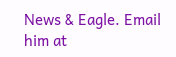News & Eagle. Email him at